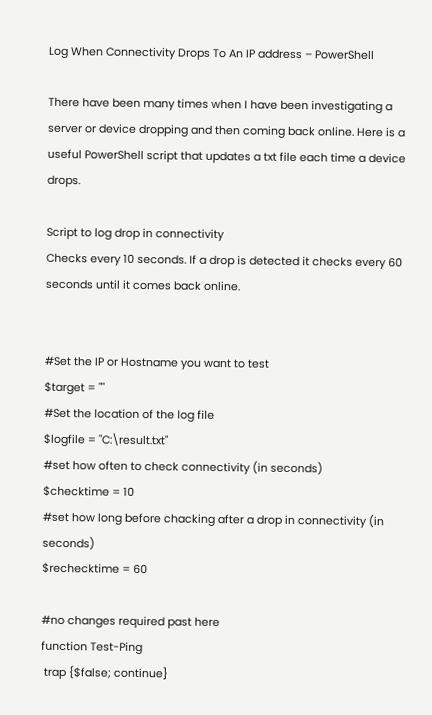Log When Connectivity Drops To An IP address – PowerShell

There have been many times when I have been investigating a server or device dropping and then coming back online. Here is a useful PowerShell script that updates a txt file each time a device drops.

Script to log drop in connectivity
Checks every 10 seconds. If a drop is detected it checks every 60 seconds until it comes back online.


#Set the IP or Hostname you want to test
$target = ""
#Set the location of the log file
$logfile = "C:\result.txt"
#set how often to check connectivity (in seconds)
$checktime = 10
#set how long before chacking after a drop in connectivity (in seconds)
$rechecktime = 60

#no changes required past here
function Test-Ping
 trap {$false; continue}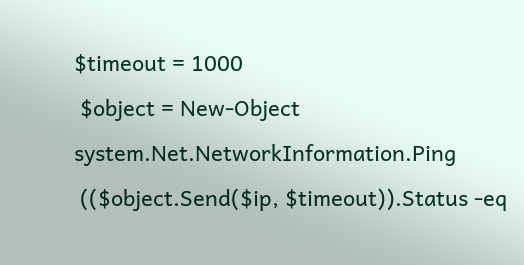$timeout = 1000
 $object = New-Object system.Net.NetworkInformation.Ping
 (($object.Send($ip, $timeout)).Status -eq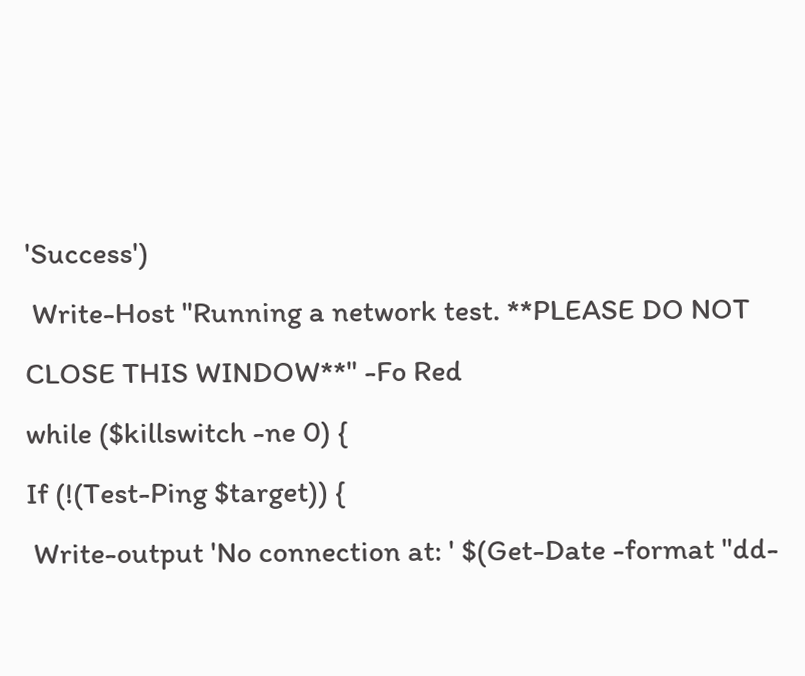'Success')
 Write-Host "Running a network test. **PLEASE DO NOT CLOSE THIS WINDOW**" -Fo Red
while ($killswitch -ne 0) {
If (!(Test-Ping $target)) {
 Write-output 'No connection at: ' $(Get-Date -format "dd-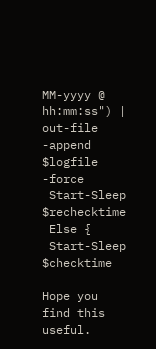MM-yyyy @ hh:mm:ss") | out-file -append $logfile -force
 Start-Sleep $rechecktime
 Else {
 Start-Sleep $checktime

Hope you find this useful.